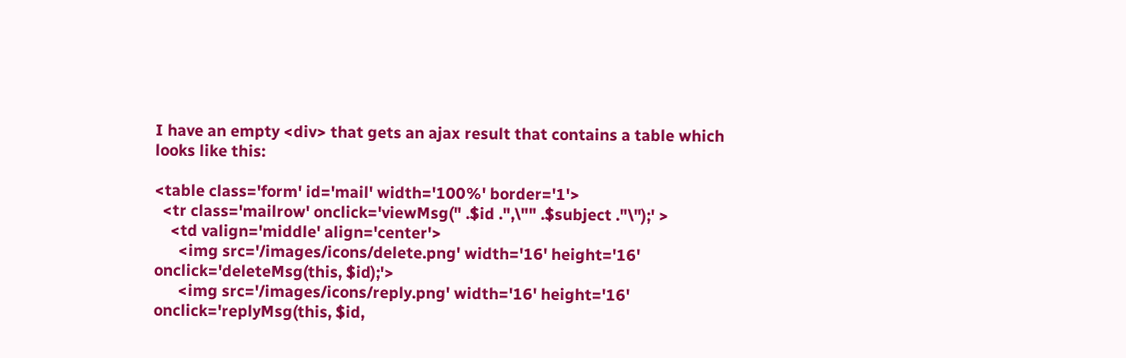I have an empty <div> that gets an ajax result that contains a table which
looks like this:

<table class='form' id='mail' width='100%' border='1'>
  <tr class='mailrow' onclick='viewMsg(" .$id .",\"" .$subject ."\");' >
    <td valign='middle' align='center'>
      <img src='/images/icons/delete.png' width='16' height='16'
onclick='deleteMsg(this, $id);'>
      <img src='/images/icons/reply.png' width='16' height='16'
onclick='replyMsg(this, $id,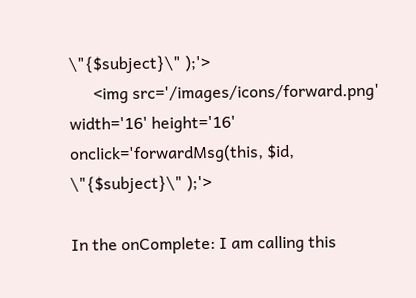\"{$subject}\" );'>
      <img src='/images/icons/forward.png' width='16' height='16'
onclick='forwardMsg(this, $id, \"{$subject}\" );'>

In the onComplete: I am calling this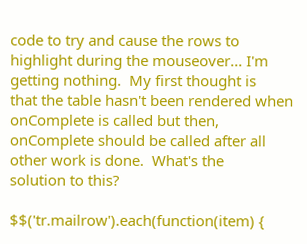code to try and cause the rows to
highlight during the mouseover... I'm getting nothing.  My first thought is
that the table hasn't been rendered when onComplete is called but then,
onComplete should be called after all other work is done.  What's the
solution to this?

$$('tr.mailrow').each(function(item) {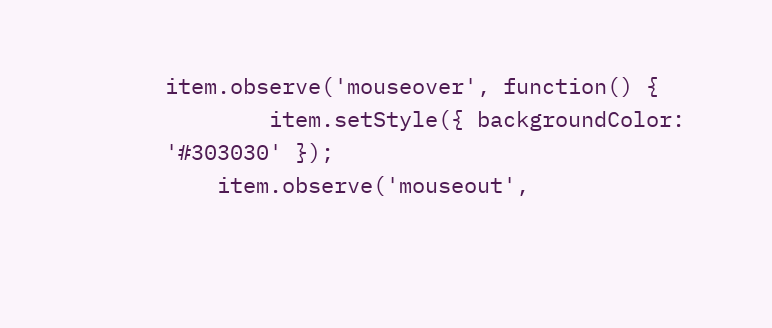item.observe('mouseover', function() {
        item.setStyle({ backgroundColor: '#303030' });
    item.observe('mouseout',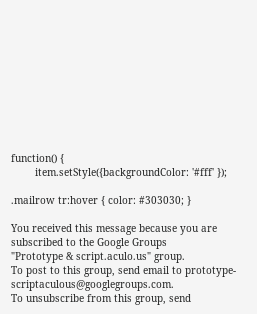function() {
        item.setStyle({backgroundColor: '#fff' });

.mailrow tr:hover { color: #303030; }

You received this message because you are subscribed to the Google Groups
"Prototype & script.aculo.us" group.
To post to this group, send email to prototype-scriptaculous@googlegroups.com.
To unsubscribe from this group, send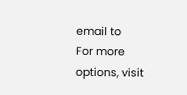email to
For more options, visit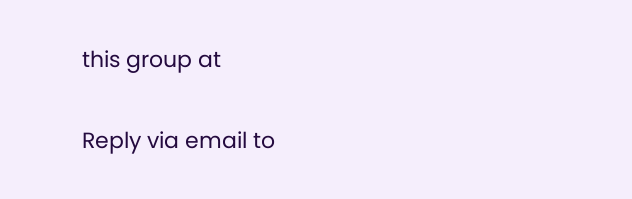this group at

Reply via email to